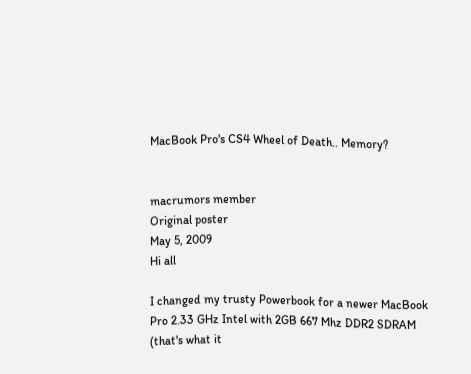MacBook Pro's CS4 Wheel of Death.. Memory?


macrumors member
Original poster
May 5, 2009
Hi all

I changed my trusty Powerbook for a newer MacBook Pro 2.33 GHz Intel with 2GB 667 Mhz DDR2 SDRAM (that's what it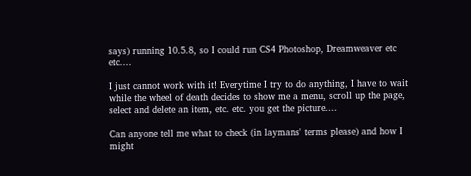says) running 10.5.8, so I could run CS4 Photoshop, Dreamweaver etc etc....

I just cannot work with it! Everytime I try to do anything, I have to wait while the wheel of death decides to show me a menu, scroll up the page, select and delete an item, etc. etc. you get the picture....

Can anyone tell me what to check (in laymans' terms please) and how I might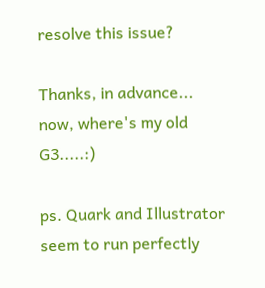resolve this issue?

Thanks, in advance... now, where's my old G3.....:)

ps. Quark and Illustrator seem to run perfectly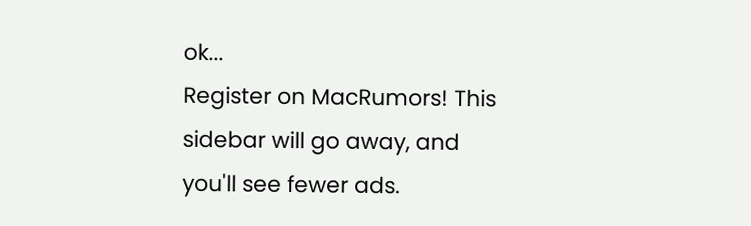ok...
Register on MacRumors! This sidebar will go away, and you'll see fewer ads.